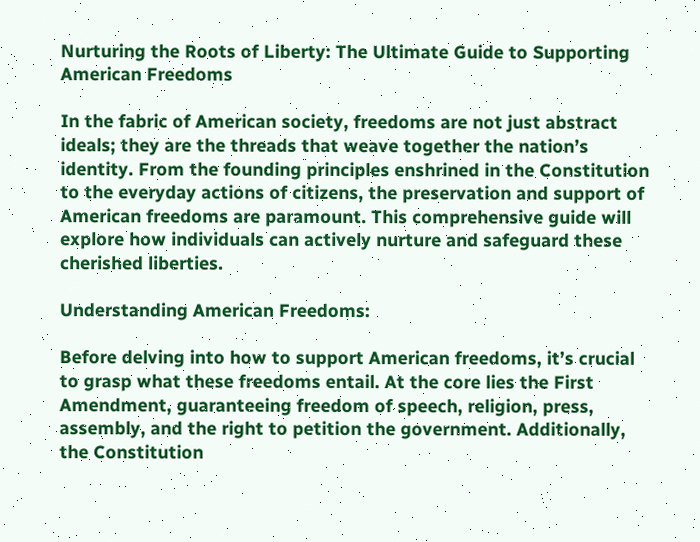Nurturing the Roots of Liberty: The Ultimate Guide to Supporting American Freedoms

In the fabric of American society, freedoms are not just abstract ideals; they are the threads that weave together the nation’s identity. From the founding principles enshrined in the Constitution to the everyday actions of citizens, the preservation and support of American freedoms are paramount. This comprehensive guide will explore how individuals can actively nurture and safeguard these cherished liberties.

Understanding American Freedoms:

Before delving into how to support American freedoms, it’s crucial to grasp what these freedoms entail. At the core lies the First Amendment, guaranteeing freedom of speech, religion, press, assembly, and the right to petition the government. Additionally, the Constitution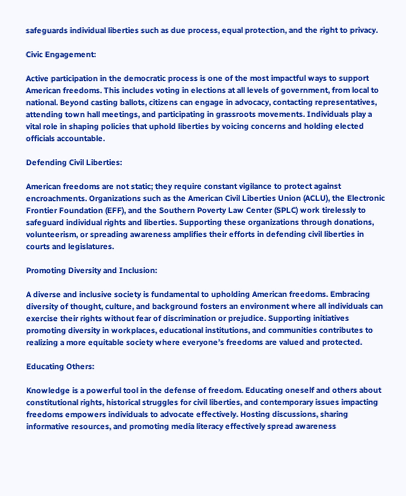safeguards individual liberties such as due process, equal protection, and the right to privacy.

Civic Engagement:

Active participation in the democratic process is one of the most impactful ways to support American freedoms. This includes voting in elections at all levels of government, from local to national. Beyond casting ballots, citizens can engage in advocacy, contacting representatives, attending town hall meetings, and participating in grassroots movements. Individuals play a vital role in shaping policies that uphold liberties by voicing concerns and holding elected officials accountable.

Defending Civil Liberties:

American freedoms are not static; they require constant vigilance to protect against encroachments. Organizations such as the American Civil Liberties Union (ACLU), the Electronic Frontier Foundation (EFF), and the Southern Poverty Law Center (SPLC) work tirelessly to safeguard individual rights and liberties. Supporting these organizations through donations, volunteerism, or spreading awareness amplifies their efforts in defending civil liberties in courts and legislatures.

Promoting Diversity and Inclusion:

A diverse and inclusive society is fundamental to upholding American freedoms. Embracing diversity of thought, culture, and background fosters an environment where all individuals can exercise their rights without fear of discrimination or prejudice. Supporting initiatives promoting diversity in workplaces, educational institutions, and communities contributes to realizing a more equitable society where everyone’s freedoms are valued and protected.

Educating Others:

Knowledge is a powerful tool in the defense of freedom. Educating oneself and others about constitutional rights, historical struggles for civil liberties, and contemporary issues impacting freedoms empowers individuals to advocate effectively. Hosting discussions, sharing informative resources, and promoting media literacy effectively spread awareness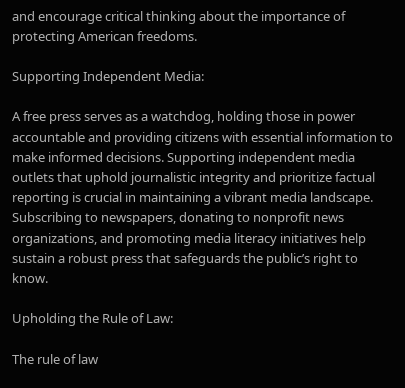and encourage critical thinking about the importance of protecting American freedoms.

Supporting Independent Media:

A free press serves as a watchdog, holding those in power accountable and providing citizens with essential information to make informed decisions. Supporting independent media outlets that uphold journalistic integrity and prioritize factual reporting is crucial in maintaining a vibrant media landscape. Subscribing to newspapers, donating to nonprofit news organizations, and promoting media literacy initiatives help sustain a robust press that safeguards the public’s right to know.

Upholding the Rule of Law:

The rule of law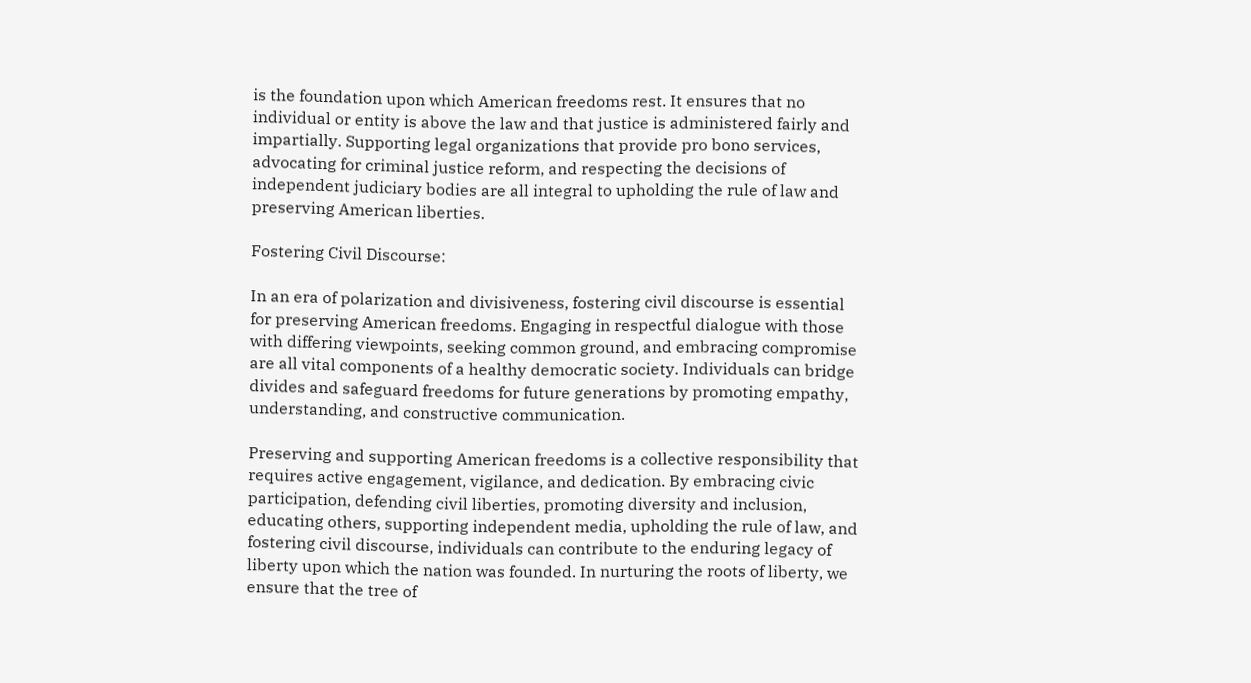is the foundation upon which American freedoms rest. It ensures that no individual or entity is above the law and that justice is administered fairly and impartially. Supporting legal organizations that provide pro bono services, advocating for criminal justice reform, and respecting the decisions of independent judiciary bodies are all integral to upholding the rule of law and preserving American liberties.

Fostering Civil Discourse:

In an era of polarization and divisiveness, fostering civil discourse is essential for preserving American freedoms. Engaging in respectful dialogue with those with differing viewpoints, seeking common ground, and embracing compromise are all vital components of a healthy democratic society. Individuals can bridge divides and safeguard freedoms for future generations by promoting empathy, understanding, and constructive communication.

Preserving and supporting American freedoms is a collective responsibility that requires active engagement, vigilance, and dedication. By embracing civic participation, defending civil liberties, promoting diversity and inclusion, educating others, supporting independent media, upholding the rule of law, and fostering civil discourse, individuals can contribute to the enduring legacy of liberty upon which the nation was founded. In nurturing the roots of liberty, we ensure that the tree of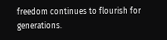freedom continues to flourish for generations.